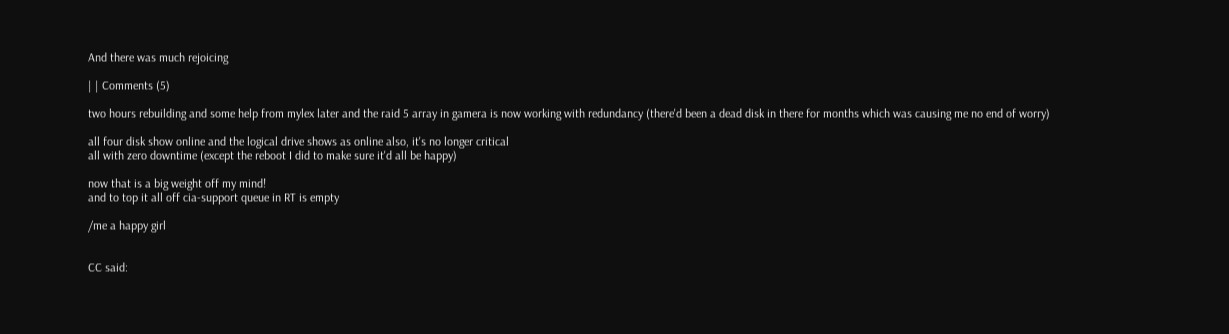And there was much rejoicing

| | Comments (5)

two hours rebuilding and some help from mylex later and the raid 5 array in gamera is now working with redundancy (there'd been a dead disk in there for months which was causing me no end of worry)

all four disk show online and the logical drive shows as online also, it's no longer critical
all with zero downtime (except the reboot I did to make sure it'd all be happy)

now that is a big weight off my mind!
and to top it all off cia-support queue in RT is empty

/me a happy girl


CC said: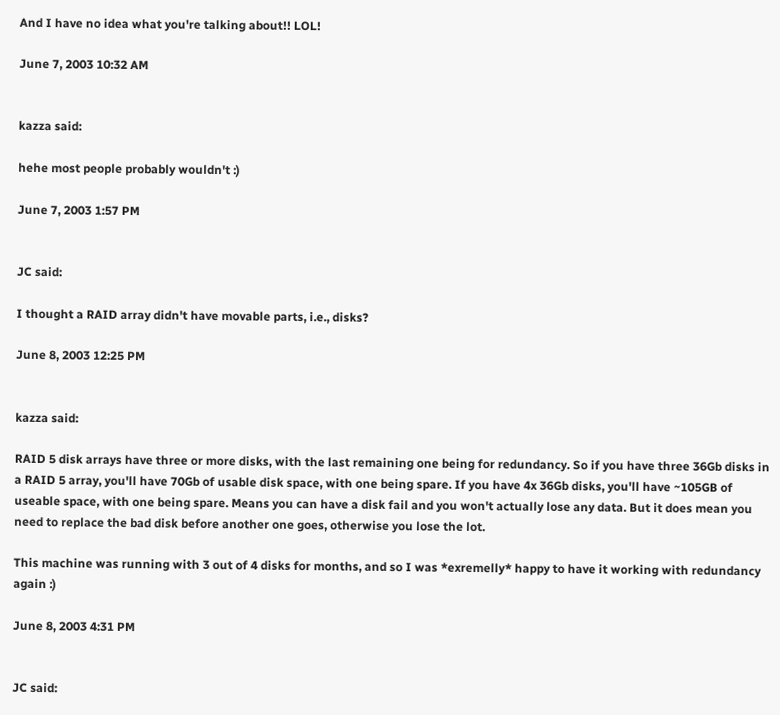And I have no idea what you're talking about!! LOL!

June 7, 2003 10:32 AM


kazza said:

hehe most people probably wouldn't :)

June 7, 2003 1:57 PM


JC said:

I thought a RAID array didn't have movable parts, i.e., disks?

June 8, 2003 12:25 PM


kazza said:

RAID 5 disk arrays have three or more disks, with the last remaining one being for redundancy. So if you have three 36Gb disks in a RAID 5 array, you'll have 70Gb of usable disk space, with one being spare. If you have 4x 36Gb disks, you'll have ~105GB of useable space, with one being spare. Means you can have a disk fail and you won't actually lose any data. But it does mean you need to replace the bad disk before another one goes, otherwise you lose the lot.

This machine was running with 3 out of 4 disks for months, and so I was *exremelly* happy to have it working with redundancy again :)

June 8, 2003 4:31 PM


JC said: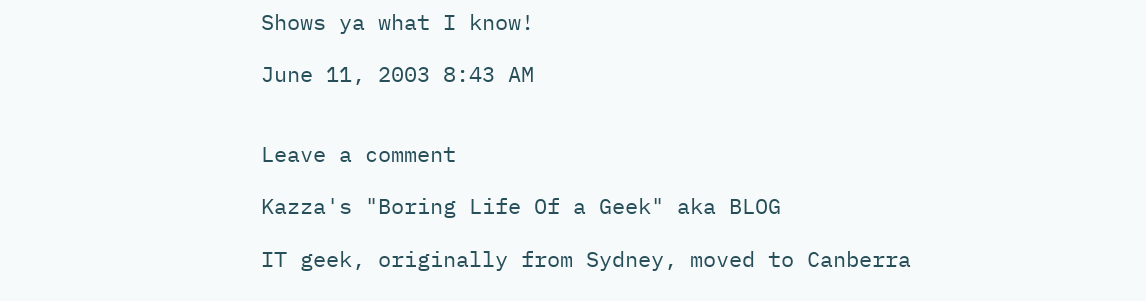Shows ya what I know!

June 11, 2003 8:43 AM


Leave a comment

Kazza's "Boring Life Of a Geek" aka BLOG

IT geek, originally from Sydney, moved to Canberra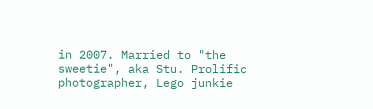in 2007. Married to "the sweetie", aka Stu. Prolific photographer, Lego junkie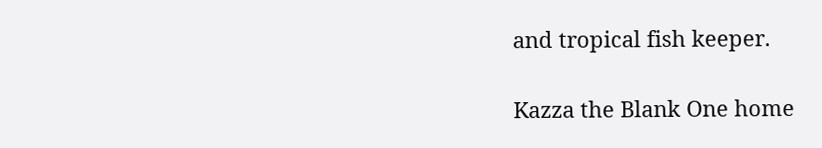and tropical fish keeper.

Kazza the Blank One home